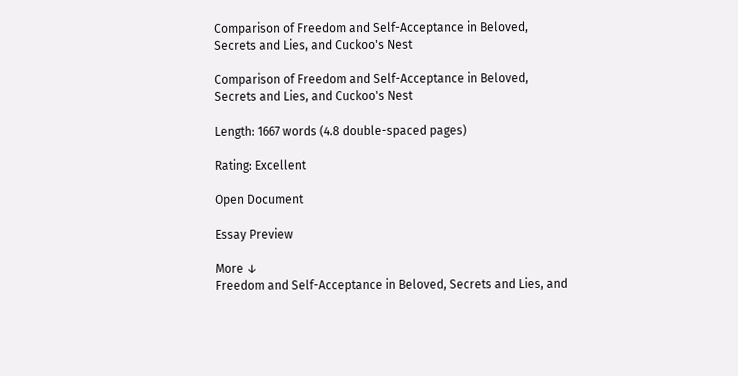Comparison of Freedom and Self-Acceptance in Beloved, Secrets and Lies, and Cuckoo's Nest

Comparison of Freedom and Self-Acceptance in Beloved, Secrets and Lies, and Cuckoo's Nest

Length: 1667 words (4.8 double-spaced pages)

Rating: Excellent

Open Document

Essay Preview

More ↓
Freedom and Self-Acceptance in Beloved, Secrets and Lies, and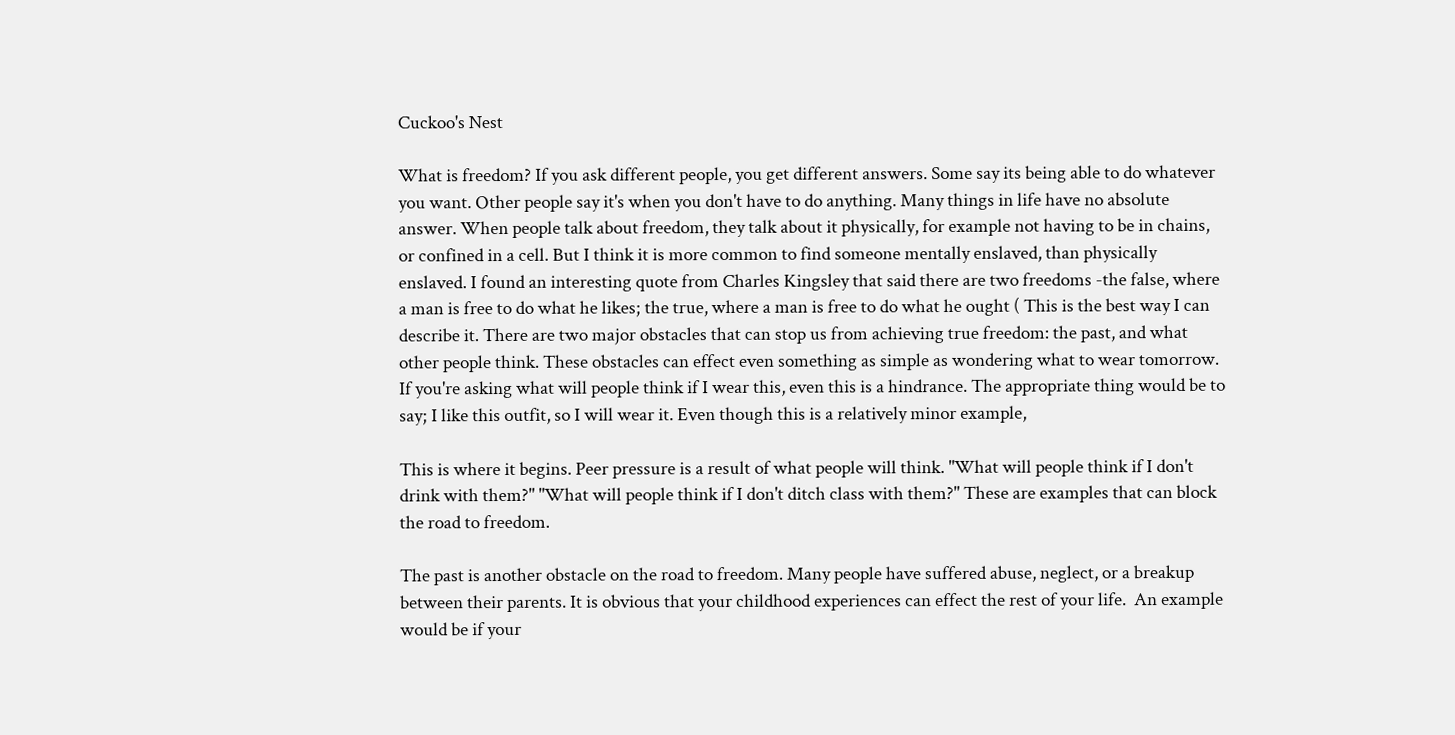Cuckoo's Nest

What is freedom? If you ask different people, you get different answers. Some say its being able to do whatever you want. Other people say it's when you don't have to do anything. Many things in life have no absolute answer. When people talk about freedom, they talk about it physically, for example not having to be in chains, or confined in a cell. But I think it is more common to find someone mentally enslaved, than physically enslaved. I found an interesting quote from Charles Kingsley that said there are two freedoms -the false, where a man is free to do what he likes; the true, where a man is free to do what he ought ( This is the best way I can describe it. There are two major obstacles that can stop us from achieving true freedom: the past, and what other people think. These obstacles can effect even something as simple as wondering what to wear tomorrow. If you're asking what will people think if I wear this, even this is a hindrance. The appropriate thing would be to say; I like this outfit, so I will wear it. Even though this is a relatively minor example,

This is where it begins. Peer pressure is a result of what people will think. "What will people think if I don't drink with them?" "What will people think if I don't ditch class with them?" These are examples that can block the road to freedom.

The past is another obstacle on the road to freedom. Many people have suffered abuse, neglect, or a breakup between their parents. It is obvious that your childhood experiences can effect the rest of your life.  An example would be if your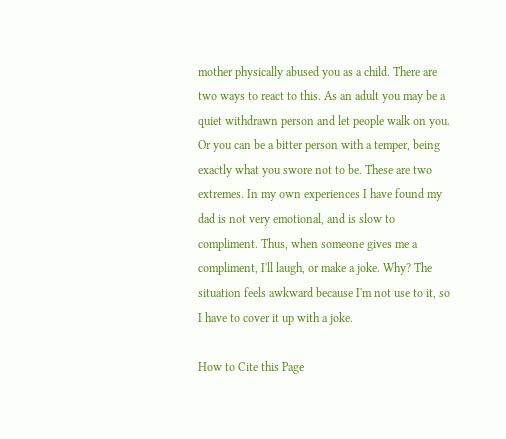mother physically abused you as a child. There are two ways to react to this. As an adult you may be a quiet withdrawn person and let people walk on you. Or you can be a bitter person with a temper, being exactly what you swore not to be. These are two extremes. In my own experiences I have found my dad is not very emotional, and is slow to compliment. Thus, when someone gives me a compliment, I'll laugh, or make a joke. Why? The situation feels awkward because I'm not use to it, so I have to cover it up with a joke.

How to Cite this Page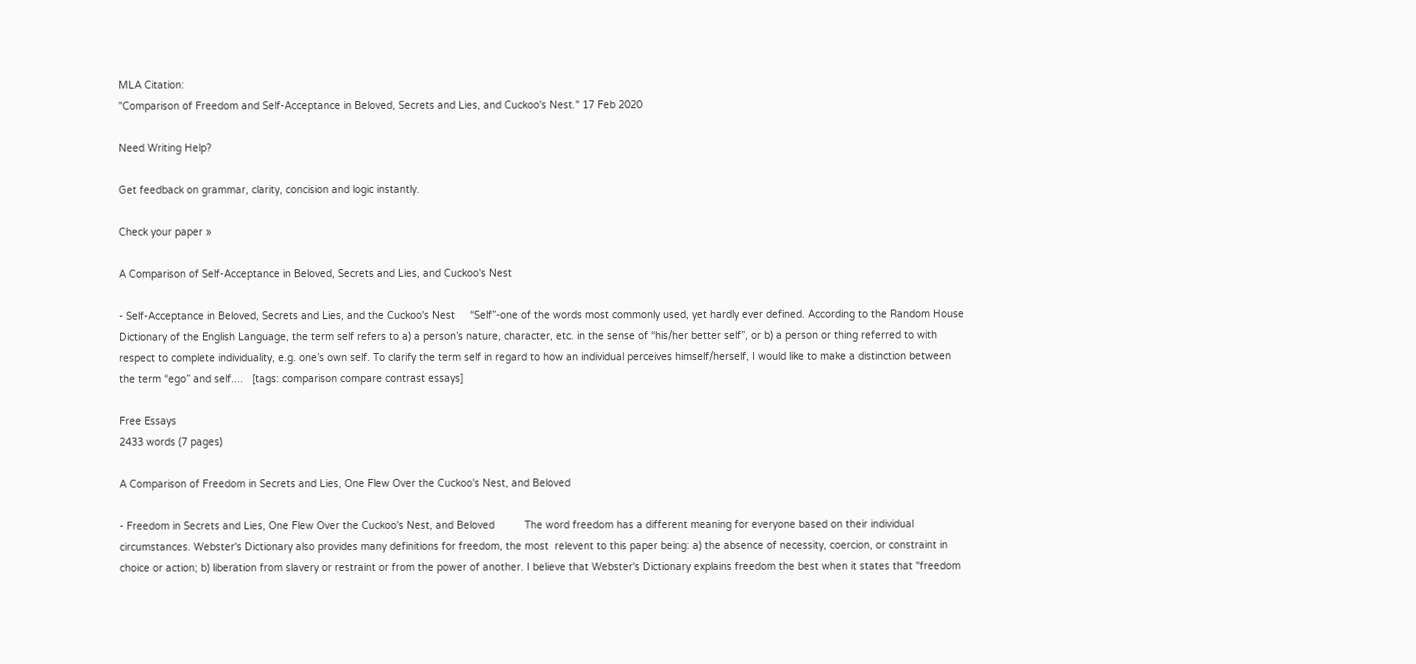MLA Citation:
"Comparison of Freedom and Self-Acceptance in Beloved, Secrets and Lies, and Cuckoo's Nest." 17 Feb 2020

Need Writing Help?

Get feedback on grammar, clarity, concision and logic instantly.

Check your paper »

A Comparison of Self-Acceptance in Beloved, Secrets and Lies, and Cuckoo's Nest

- Self-Acceptance in Beloved, Secrets and Lies, and the Cuckoo's Nest     “Self”-one of the words most commonly used, yet hardly ever defined. According to the Random House Dictionary of the English Language, the term self refers to a) a person’s nature, character, etc. in the sense of “his/her better self”, or b) a person or thing referred to with respect to complete individuality, e.g. one’s own self. To clarify the term self in regard to how an individual perceives himself/herself, I would like to make a distinction between the term “ego” and self....   [tags: comparison compare contrast essays]

Free Essays
2433 words (7 pages)

A Comparison of Freedom in Secrets and Lies, One Flew Over the Cuckoo's Nest, and Beloved

- Freedom in Secrets and Lies, One Flew Over the Cuckoo's Nest, and Beloved          The word freedom has a different meaning for everyone based on their individual circumstances. Webster's Dictionary also provides many definitions for freedom, the most  relevent to this paper being: a) the absence of necessity, coercion, or constraint in choice or action; b) liberation from slavery or restraint or from the power of another. I believe that Webster's Dictionary explains freedom the best when it states that "freedom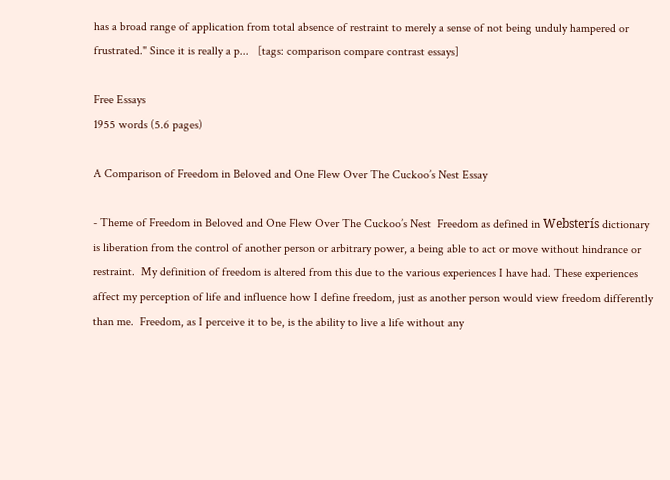has a broad range of application from total absence of restraint to merely a sense of not being unduly hampered or frustrated." Since it is really a p...   [tags: comparison compare contrast essays]

Free Essays
1955 words (5.6 pages)

A Comparison of Freedom in Beloved and One Flew Over The Cuckoo’s Nest Essay

- Theme of Freedom in Beloved and One Flew Over The Cuckoo’s Nest  Freedom as defined in Websterís dictionary is liberation from the control of another person or arbitrary power, a being able to act or move without hindrance or restraint.  My definition of freedom is altered from this due to the various experiences I have had. These experiences affect my perception of life and influence how I define freedom, just as another person would view freedom differently than me.  Freedom, as I perceive it to be, is the ability to live a life without any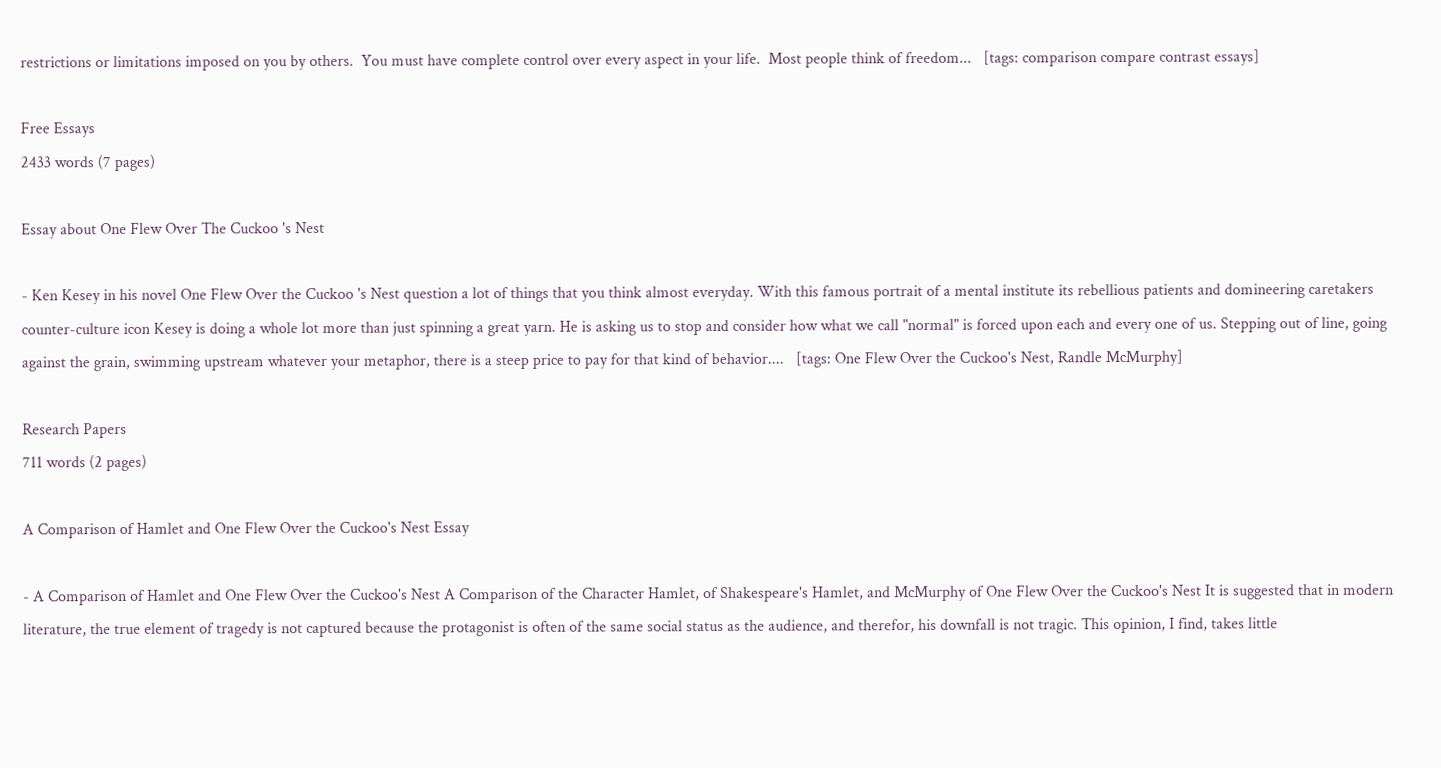restrictions or limitations imposed on you by others.  You must have complete control over every aspect in your life.  Most people think of freedom...   [tags: comparison compare contrast essays]

Free Essays
2433 words (7 pages)

Essay about One Flew Over The Cuckoo 's Nest

- Ken Kesey in his novel One Flew Over the Cuckoo 's Nest question a lot of things that you think almost everyday. With this famous portrait of a mental institute its rebellious patients and domineering caretakers counter-culture icon Kesey is doing a whole lot more than just spinning a great yarn. He is asking us to stop and consider how what we call "normal" is forced upon each and every one of us. Stepping out of line, going against the grain, swimming upstream whatever your metaphor, there is a steep price to pay for that kind of behavior....   [tags: One Flew Over the Cuckoo's Nest, Randle McMurphy]

Research Papers
711 words (2 pages)

A Comparison of Hamlet and One Flew Over the Cuckoo's Nest Essay

- A Comparison of Hamlet and One Flew Over the Cuckoo's Nest A Comparison of the Character Hamlet, of Shakespeare's Hamlet, and McMurphy of One Flew Over the Cuckoo's Nest It is suggested that in modern literature, the true element of tragedy is not captured because the protagonist is often of the same social status as the audience, and therefor, his downfall is not tragic. This opinion, I find, takes little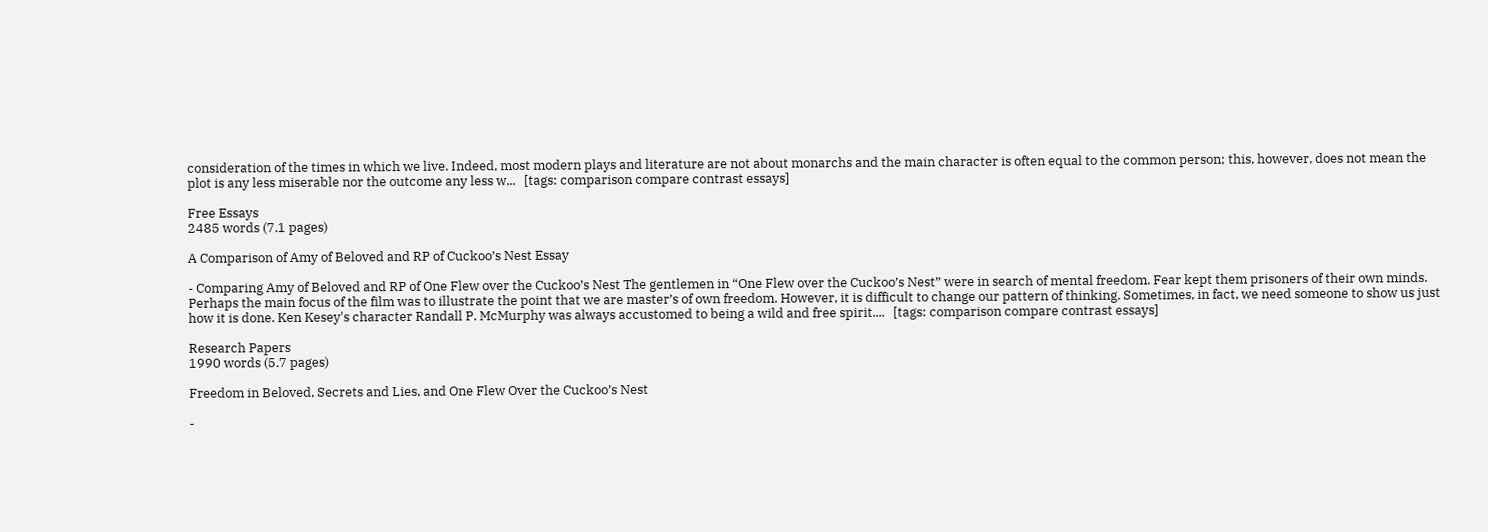consideration of the times in which we live. Indeed, most modern plays and literature are not about monarchs and the main character is often equal to the common person; this, however, does not mean the plot is any less miserable nor the outcome any less w...   [tags: comparison compare contrast essays]

Free Essays
2485 words (7.1 pages)

A Comparison of Amy of Beloved and RP of Cuckoo’s Nest Essay

- Comparing Amy of Beloved and RP of One Flew over the Cuckoo’s Nest The gentlemen in “One Flew over the Cuckoo’s Nest” were in search of mental freedom. Fear kept them prisoners of their own minds. Perhaps the main focus of the film was to illustrate the point that we are master’s of own freedom. However, it is difficult to change our pattern of thinking. Sometimes, in fact, we need someone to show us just how it is done. Ken Kesey's character Randall P. McMurphy was always accustomed to being a wild and free spirit....   [tags: comparison compare contrast essays]

Research Papers
1990 words (5.7 pages)

Freedom in Beloved, Secrets and Lies, and One Flew Over the Cuckoo’s Nest

-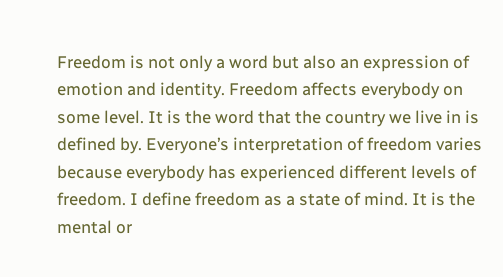Freedom is not only a word but also an expression of emotion and identity. Freedom affects everybody on some level. It is the word that the country we live in is defined by. Everyone’s interpretation of freedom varies because everybody has experienced different levels of freedom. I define freedom as a state of mind. It is the mental or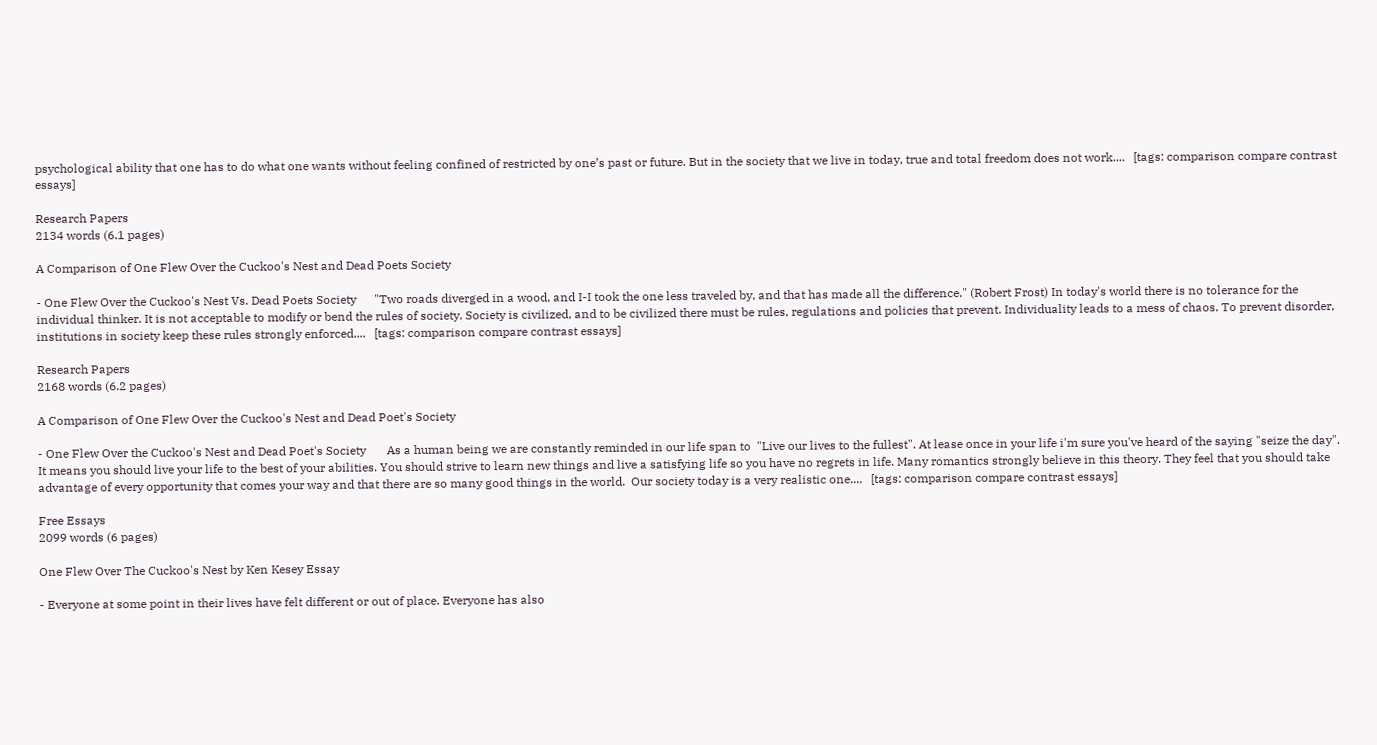psychological ability that one has to do what one wants without feeling confined of restricted by one’s past or future. But in the society that we live in today, true and total freedom does not work....   [tags: comparison compare contrast essays]

Research Papers
2134 words (6.1 pages)

A Comparison of One Flew Over the Cuckoo's Nest and Dead Poets Society

- One Flew Over the Cuckoo's Nest Vs. Dead Poets Society      "Two roads diverged in a wood, and I-I took the one less traveled by, and that has made all the difference." (Robert Frost) In today's world there is no tolerance for the individual thinker. It is not acceptable to modify or bend the rules of society. Society is civilized, and to be civilized there must be rules, regulations and policies that prevent. Individuality leads to a mess of chaos. To prevent disorder, institutions in society keep these rules strongly enforced....   [tags: comparison compare contrast essays]

Research Papers
2168 words (6.2 pages)

A Comparison of One Flew Over the Cuckoo's Nest and Dead Poet's Society

- One Flew Over the Cuckoo's Nest and Dead Poet's Society       As a human being we are constantly reminded in our life span to  "Live our lives to the fullest". At lease once in your life i'm sure you've heard of the saying "seize the day". It means you should live your life to the best of your abilities. You should strive to learn new things and live a satisfying life so you have no regrets in life. Many romantics strongly believe in this theory. They feel that you should take advantage of every opportunity that comes your way and that there are so many good things in the world.  Our society today is a very realistic one....   [tags: comparison compare contrast essays]

Free Essays
2099 words (6 pages)

One Flew Over The Cuckoo's Nest by Ken Kesey Essay

- Everyone at some point in their lives have felt different or out of place. Everyone has also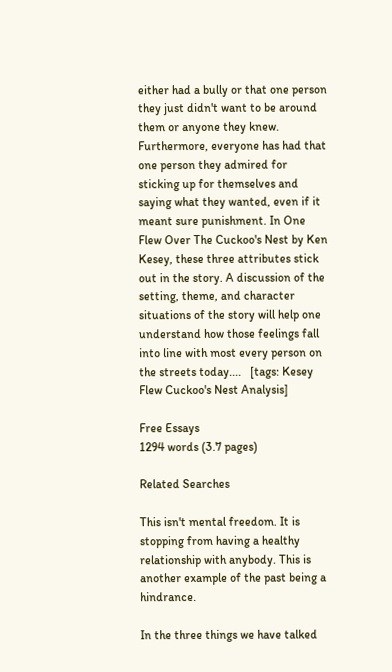either had a bully or that one person they just didn't want to be around them or anyone they knew. Furthermore, everyone has had that one person they admired for sticking up for themselves and saying what they wanted, even if it meant sure punishment. In One Flew Over The Cuckoo's Nest by Ken Kesey, these three attributes stick out in the story. A discussion of the setting, theme, and character situations of the story will help one understand how those feelings fall into line with most every person on the streets today....   [tags: Kesey Flew Cuckoo's Nest Analysis]

Free Essays
1294 words (3.7 pages)

Related Searches

This isn't mental freedom. It is stopping from having a healthy relationship with anybody. This is another example of the past being a hindrance.

In the three things we have talked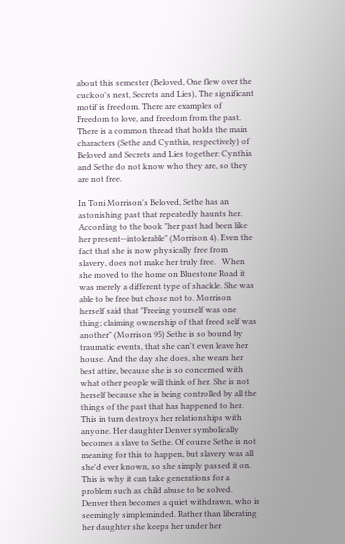about this semester (Beloved, One flew over the cuckoo's nest, Secrets and Lies), The significant motif is freedom. There are examples of Freedom to love, and freedom from the past. There is a common thread that holds the main characters (Sethe and Cynthia, respectively) of Beloved and Secrets and Lies together: Cynthia and Sethe do not know who they are, so they are not free.

In Toni Morrison's Beloved, Sethe has an astonishing past that repeatedly haunts her. According to the book "her past had been like her present--intolerable" (Morrison 4). Even the fact that she is now physically free from slavery, does not make her truly free.   When she moved to the home on Bluestone Road it was merely a different type of shackle. She was able to be free but chose not to. Morrison herself said that "Freeing yourself was one thing; claiming ownership of that freed self was another" (Morrison 95) Sethe is so bound by traumatic events, that she can't even leave her house. And the day she does, she wears her best attire, because she is so concerned with what other people will think of her. She is not herself because she is being controlled by all the things of the past that has happened to her. This in turn destroys her relationships with anyone. Her daughter Denver symbolically becomes a slave to Sethe. Of course Sethe is not meaning for this to happen, but slavery was all she'd ever known, so she simply passed it on. This is why it can take generations for a problem such as child abuse to be solved. Denver then becomes a quiet withdrawn, who is seemingly simpleminded. Rather than liberating her daughter she keeps her under her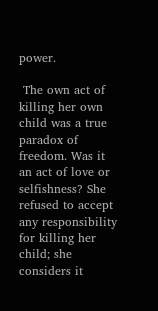power.

 The own act of killing her own child was a true paradox of freedom. Was it an act of love or selfishness? She refused to accept any responsibility for killing her child; she considers it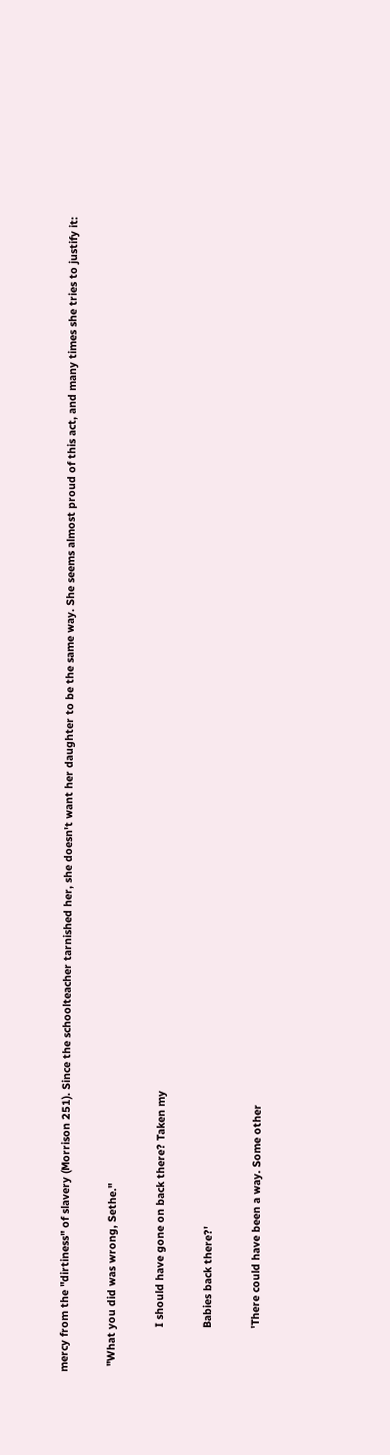mercy from the "dirtiness" of slavery (Morrison 251). Since the schoolteacher tarnished her, she doesn't want her daughter to be the same way. She seems almost proud of this act, and many times she tries to justify it:

  "What you did was wrong, Sethe."

               I should have gone on back there? Taken my

               Babies back there?'

               'There could have been a way. Some other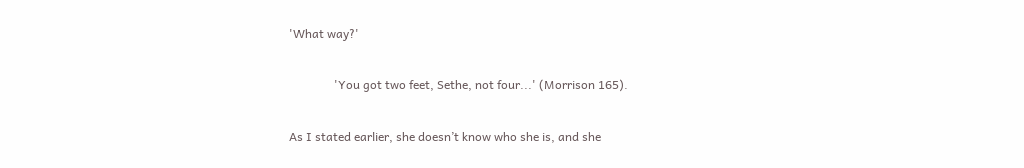'What way?'

               'You got two feet, Sethe, not four...' (Morrison 165).

As I stated earlier, she doesn’t know who she is, and she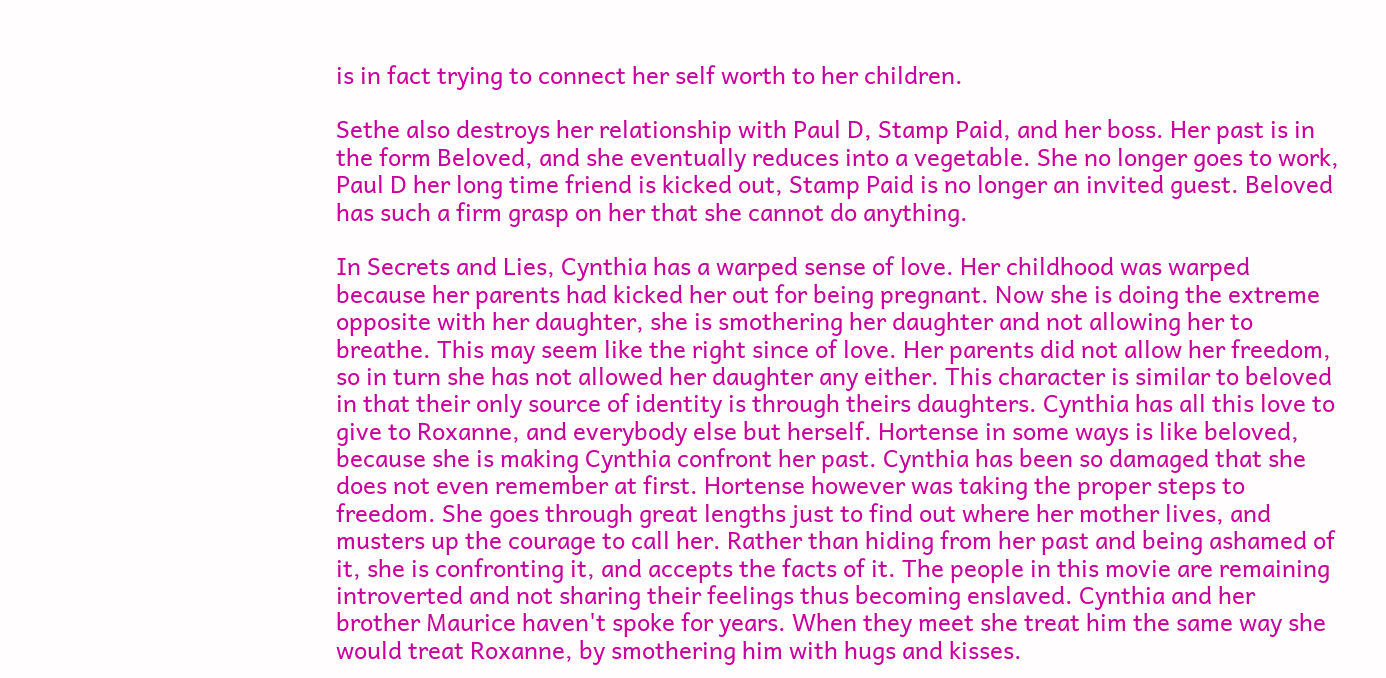is in fact trying to connect her self worth to her children.

Sethe also destroys her relationship with Paul D, Stamp Paid, and her boss. Her past is in the form Beloved, and she eventually reduces into a vegetable. She no longer goes to work, Paul D her long time friend is kicked out, Stamp Paid is no longer an invited guest. Beloved has such a firm grasp on her that she cannot do anything.

In Secrets and Lies, Cynthia has a warped sense of love. Her childhood was warped because her parents had kicked her out for being pregnant. Now she is doing the extreme opposite with her daughter, she is smothering her daughter and not allowing her to breathe. This may seem like the right since of love. Her parents did not allow her freedom, so in turn she has not allowed her daughter any either. This character is similar to beloved in that their only source of identity is through theirs daughters. Cynthia has all this love to give to Roxanne, and everybody else but herself. Hortense in some ways is like beloved, because she is making Cynthia confront her past. Cynthia has been so damaged that she does not even remember at first. Hortense however was taking the proper steps to freedom. She goes through great lengths just to find out where her mother lives, and musters up the courage to call her. Rather than hiding from her past and being ashamed of it, she is confronting it, and accepts the facts of it. The people in this movie are remaining introverted and not sharing their feelings thus becoming enslaved. Cynthia and her brother Maurice haven't spoke for years. When they meet she treat him the same way she would treat Roxanne, by smothering him with hugs and kisses.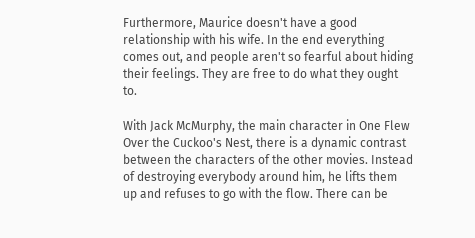Furthermore, Maurice doesn't have a good relationship with his wife. In the end everything comes out, and people aren't so fearful about hiding their feelings. They are free to do what they ought to.

With Jack McMurphy, the main character in One Flew Over the Cuckoo's Nest, there is a dynamic contrast between the characters of the other movies. Instead of destroying everybody around him, he lifts them up and refuses to go with the flow. There can be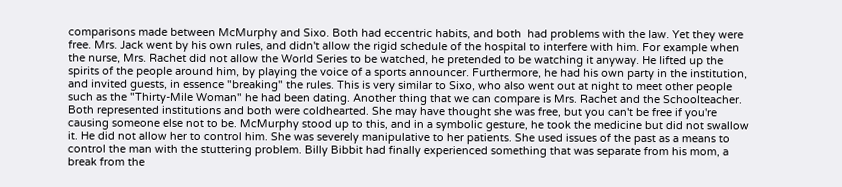comparisons made between McMurphy and Sixo. Both had eccentric habits, and both  had problems with the law. Yet they were free. Mrs. Jack went by his own rules, and didn't allow the rigid schedule of the hospital to interfere with him. For example when the nurse, Mrs. Rachet did not allow the World Series to be watched, he pretended to be watching it anyway. He lifted up the spirits of the people around him, by playing the voice of a sports announcer. Furthermore, he had his own party in the institution, and invited guests, in essence "breaking" the rules. This is very similar to Sixo, who also went out at night to meet other people such as the "Thirty-Mile Woman" he had been dating. Another thing that we can compare is Mrs. Rachet and the Schoolteacher. Both represented institutions and both were coldhearted. She may have thought she was free, but you can't be free if you're causing someone else not to be. McMurphy stood up to this, and in a symbolic gesture, he took the medicine but did not swallow it. He did not allow her to control him. She was severely manipulative to her patients. She used issues of the past as a means to control the man with the stuttering problem. Billy Bibbit had finally experienced something that was separate from his mom, a break from the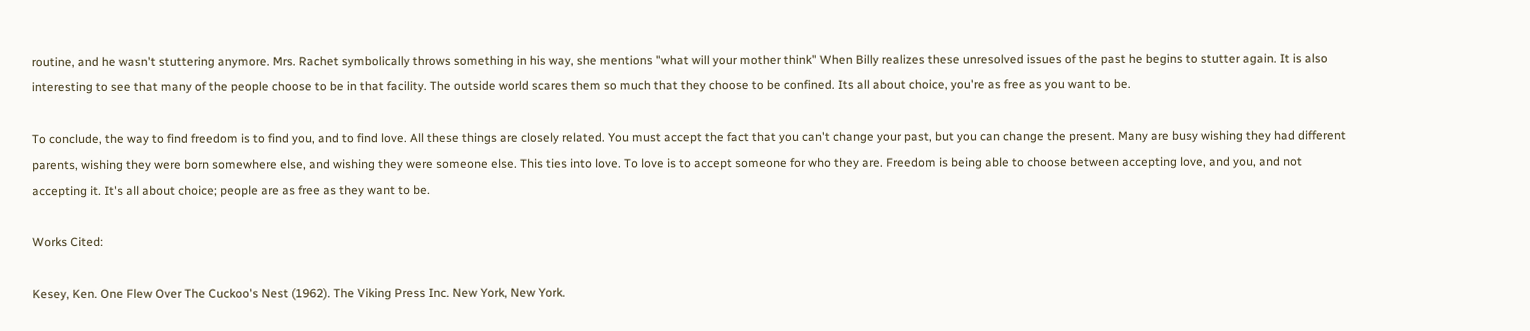routine, and he wasn't stuttering anymore. Mrs. Rachet symbolically throws something in his way, she mentions "what will your mother think" When Billy realizes these unresolved issues of the past he begins to stutter again. It is also interesting to see that many of the people choose to be in that facility. The outside world scares them so much that they choose to be confined. Its all about choice, you're as free as you want to be.

To conclude, the way to find freedom is to find you, and to find love. All these things are closely related. You must accept the fact that you can't change your past, but you can change the present. Many are busy wishing they had different parents, wishing they were born somewhere else, and wishing they were someone else. This ties into love. To love is to accept someone for who they are. Freedom is being able to choose between accepting love, and you, and not accepting it. It's all about choice; people are as free as they want to be.

Works Cited:

Kesey, Ken. One Flew Over The Cuckoo's Nest (1962). The Viking Press Inc. New York, New York.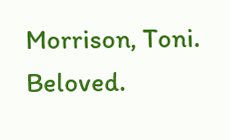Morrison, Toni. Beloved.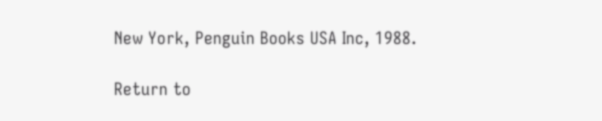New York, Penguin Books USA Inc, 1988.

Return to